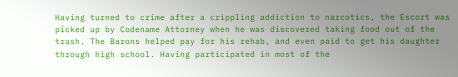Having turned to crime after a crippling addiction to narcotics, the Escort was picked up by Codename Attorney when he was discovered taking food out of the trash. The Barons helped pay for his rehab, and even paid to get his daughter through high school. Having participated in most of the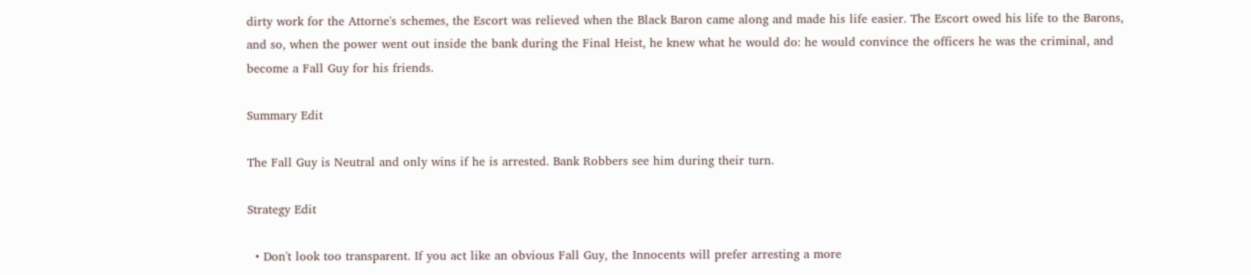dirty work for the Attorne's schemes, the Escort was relieved when the Black Baron came along and made his life easier. The Escort owed his life to the Barons, and so, when the power went out inside the bank during the Final Heist, he knew what he would do: he would convince the officers he was the criminal, and become a Fall Guy for his friends.

Summary Edit

The Fall Guy is Neutral and only wins if he is arrested. Bank Robbers see him during their turn.

Strategy Edit

  • Don't look too transparent. If you act like an obvious Fall Guy, the Innocents will prefer arresting a more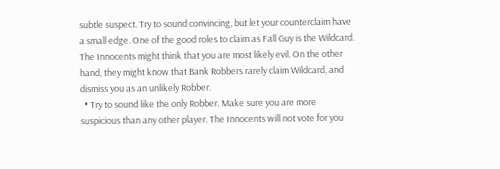subtle suspect. Try to sound convincing, but let your counterclaim have a small edge. One of the good roles to claim as Fall Guy is the Wildcard. The Innocents might think that you are most likely evil. On the other hand, they might know that Bank Robbers rarely claim Wildcard, and dismiss you as an unlikely Robber.
  • Try to sound like the only Robber. Make sure you are more suspicious than any other player. The Innocents will not vote for you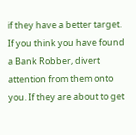if they have a better target. If you think you have found a Bank Robber, divert attention from them onto you. If they are about to get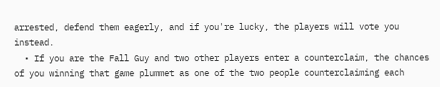arrested, defend them eagerly, and if you're lucky, the players will vote you instead.
  • If you are the Fall Guy and two other players enter a counterclaim, the chances of you winning that game plummet as one of the two people counterclaiming each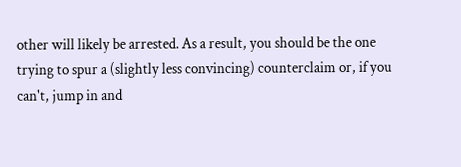other will likely be arrested. As a result, you should be the one trying to spur a (slightly less convincing) counterclaim or, if you can't, jump in and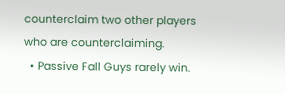counterclaim two other players who are counterclaiming.
  • Passive Fall Guys rarely win.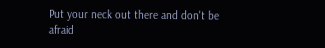Put your neck out there and don't be afraid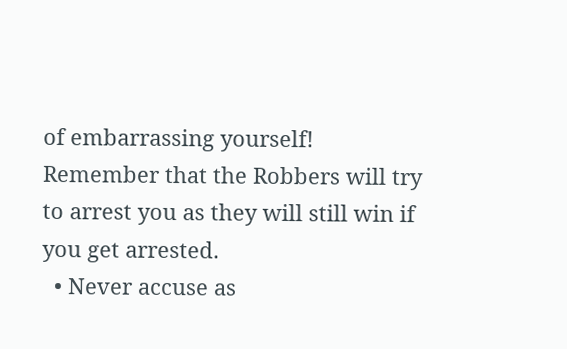of embarrassing yourself! Remember that the Robbers will try to arrest you as they will still win if you get arrested.
  • Never accuse as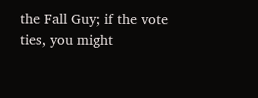the Fall Guy; if the vote ties, you might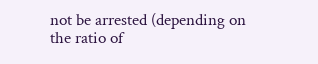not be arrested (depending on the ratio of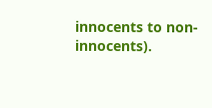innocents to non-innocents).